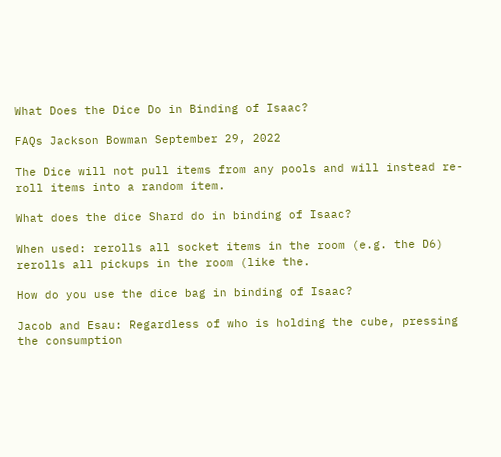What Does the Dice Do in Binding of Isaac?

FAQs Jackson Bowman September 29, 2022

The Dice will not pull items from any pools and will instead re-roll items into a random item.

What does the dice Shard do in binding of Isaac?

When used: rerolls all socket items in the room (e.g. the D6) rerolls all pickups in the room (like the.

How do you use the dice bag in binding of Isaac?

Jacob and Esau: Regardless of who is holding the cube, pressing the consumption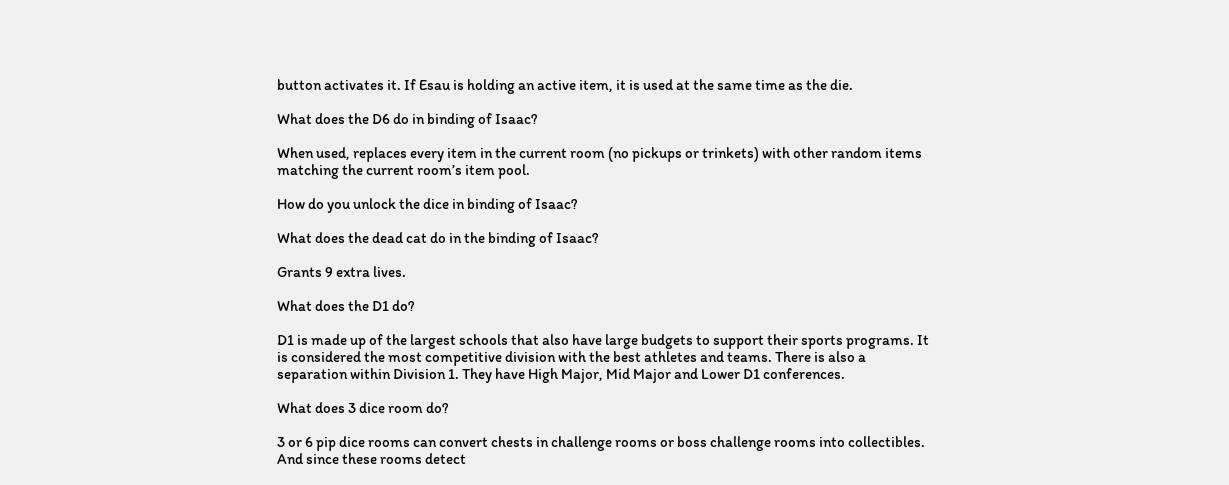button activates it. If Esau is holding an active item, it is used at the same time as the die.

What does the D6 do in binding of Isaac?

When used, replaces every item in the current room (no pickups or trinkets) with other random items matching the current room’s item pool.

How do you unlock the dice in binding of Isaac?

What does the dead cat do in the binding of Isaac?

Grants 9 extra lives.

What does the D1 do?

D1 is made up of the largest schools that also have large budgets to support their sports programs. It is considered the most competitive division with the best athletes and teams. There is also a separation within Division 1. They have High Major, Mid Major and Lower D1 conferences.

What does 3 dice room do?

3 or 6 pip dice rooms can convert chests in challenge rooms or boss challenge rooms into collectibles. And since these rooms detect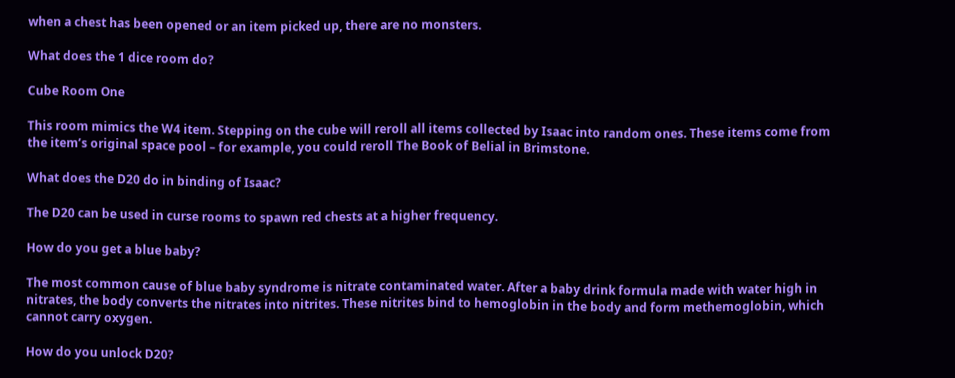when a chest has been opened or an item picked up, there are no monsters.

What does the 1 dice room do?

Cube Room One

This room mimics the W4 item. Stepping on the cube will reroll all items collected by Isaac into random ones. These items come from the item’s original space pool – for example, you could reroll The Book of Belial in Brimstone.

What does the D20 do in binding of Isaac?

The D20 can be used in curse rooms to spawn red chests at a higher frequency.

How do you get a blue baby?

The most common cause of blue baby syndrome is nitrate contaminated water. After a baby drink formula made with water high in nitrates, the body converts the nitrates into nitrites. These nitrites bind to hemoglobin in the body and form methemoglobin, which cannot carry oxygen.

How do you unlock D20?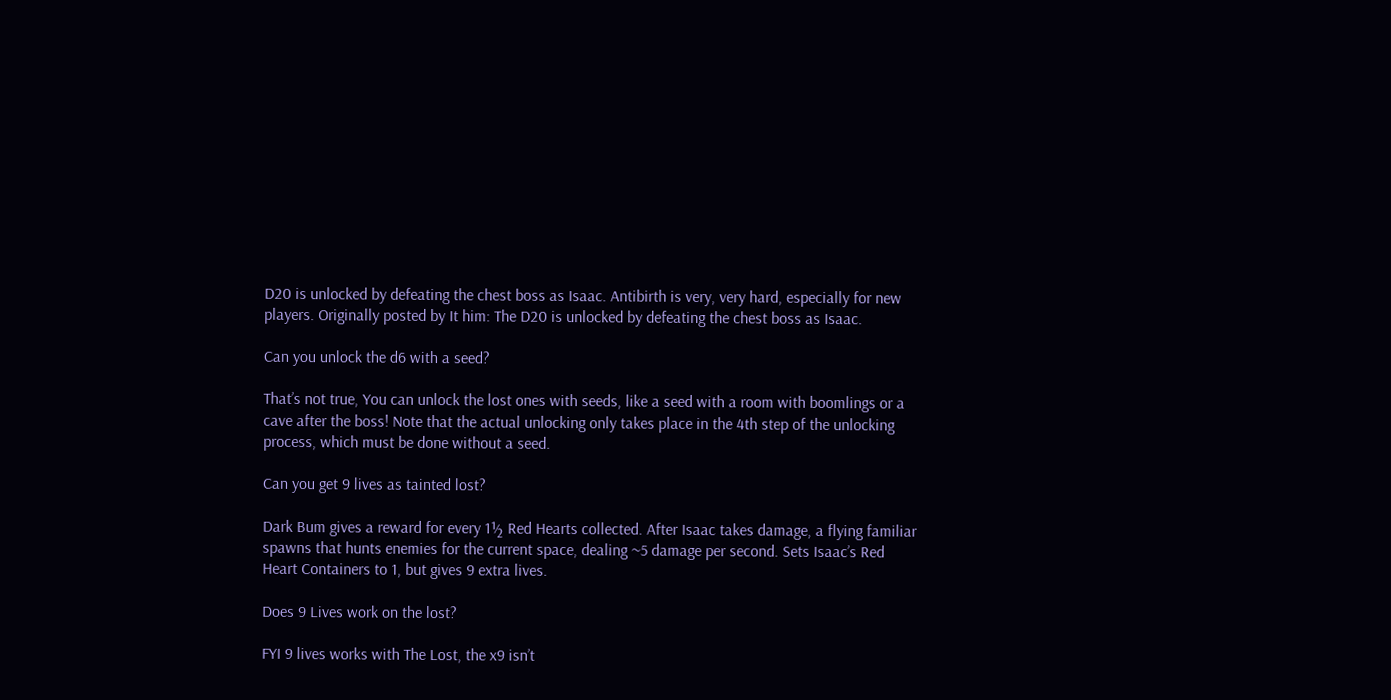D20 is unlocked by defeating the chest boss as Isaac. Antibirth is very, very hard, especially for new players. Originally posted by It him: The D20 is unlocked by defeating the chest boss as Isaac.

Can you unlock the d6 with a seed?

That’s not true, You can unlock the lost ones with seeds, like a seed with a room with boomlings or a cave after the boss! Note that the actual unlocking only takes place in the 4th step of the unlocking process, which must be done without a seed.

Can you get 9 lives as tainted lost?

Dark Bum gives a reward for every 1½ Red Hearts collected. After Isaac takes damage, a flying familiar spawns that hunts enemies for the current space, dealing ~5 damage per second. Sets Isaac’s Red Heart Containers to 1, but gives 9 extra lives.

Does 9 Lives work on the lost?

FYI 9 lives works with The Lost, the x9 isn’t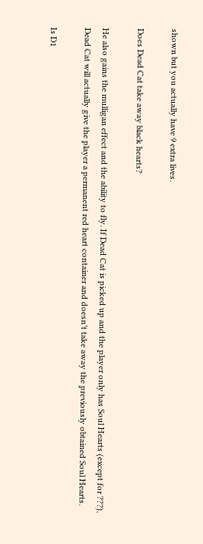shown but you actually have 9 extra lives.

Does Dead Cat take away black hearts?

He also gains the mulligan effect and the ability to fly. If Dead Cat is picked up and the player only has Soul Hearts (except for ???), Dead Cat will actually give the player a permanent red heart container and doesn’t take away the previously obtained Soul Hearts.

Is D1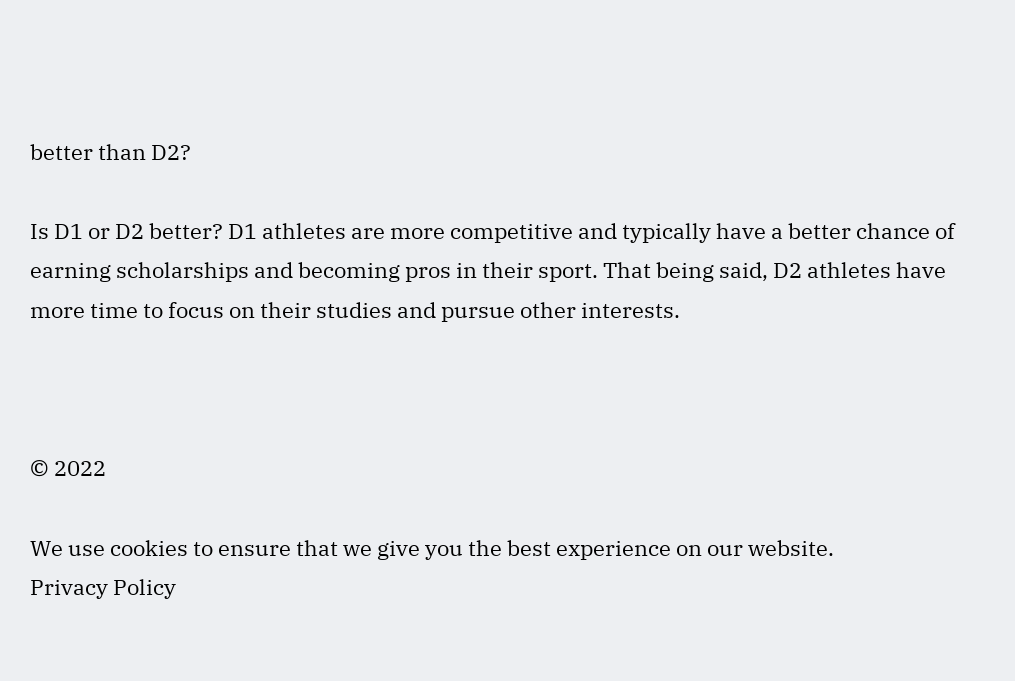better than D2?

Is D1 or D2 better? D1 athletes are more competitive and typically have a better chance of earning scholarships and becoming pros in their sport. That being said, D2 athletes have more time to focus on their studies and pursue other interests.



© 2022

We use cookies to ensure that we give you the best experience on our website.
Privacy Policy